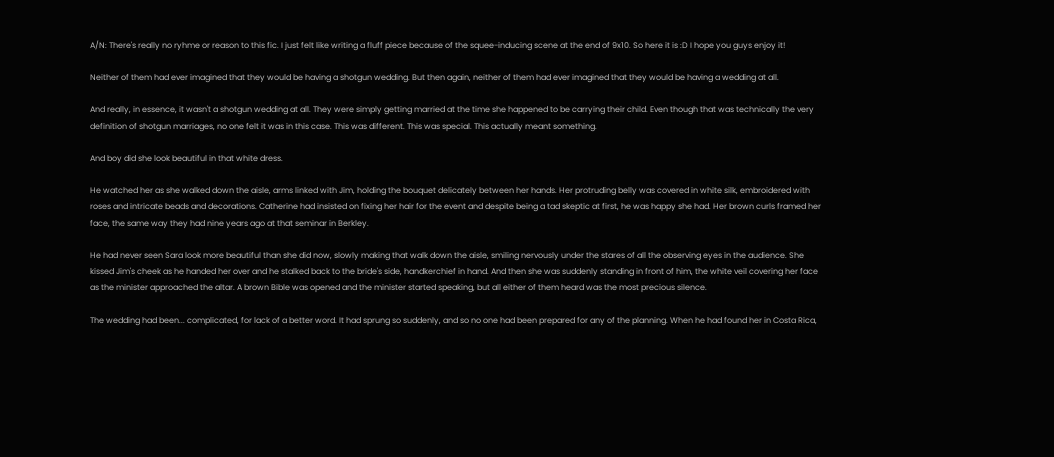A/N: There's really no ryhme or reason to this fic. I just felt like writing a fluff piece because of the squee-inducing scene at the end of 9x10. So here it is :D I hope you guys enjoy it!

Neither of them had ever imagined that they would be having a shotgun wedding. But then again, neither of them had ever imagined that they would be having a wedding at all.

And really, in essence, it wasn't a shotgun wedding at all. They were simply getting married at the time she happened to be carrying their child. Even though that was technically the very definition of shotgun marriages, no one felt it was in this case. This was different. This was special. This actually meant something.

And boy did she look beautiful in that white dress.

He watched her as she walked down the aisle, arms linked with Jim, holding the bouquet delicately between her hands. Her protruding belly was covered in white silk, embroidered with roses and intricate beads and decorations. Catherine had insisted on fixing her hair for the event and despite being a tad skeptic at first, he was happy she had. Her brown curls framed her face, the same way they had nine years ago at that seminar in Berkley.

He had never seen Sara look more beautiful than she did now, slowly making that walk down the aisle, smiling nervously under the stares of all the observing eyes in the audience. She kissed Jim's cheek as he handed her over and he stalked back to the bride's side, handkerchief in hand. And then she was suddenly standing in front of him, the white veil covering her face as the minister approached the altar. A brown Bible was opened and the minister started speaking, but all either of them heard was the most precious silence.

The wedding had been... complicated, for lack of a better word. It had sprung so suddenly, and so no one had been prepared for any of the planning. When he had found her in Costa Rica,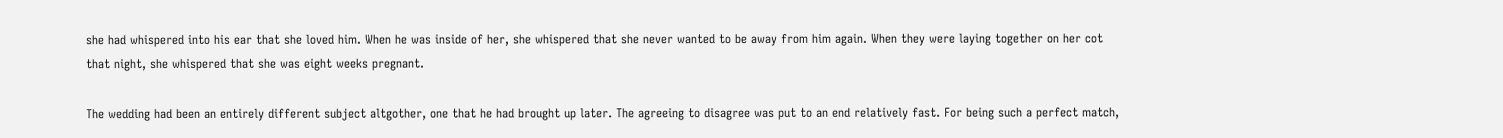she had whispered into his ear that she loved him. When he was inside of her, she whispered that she never wanted to be away from him again. When they were laying together on her cot that night, she whispered that she was eight weeks pregnant.

The wedding had been an entirely different subject altgother, one that he had brought up later. The agreeing to disagree was put to an end relatively fast. For being such a perfect match,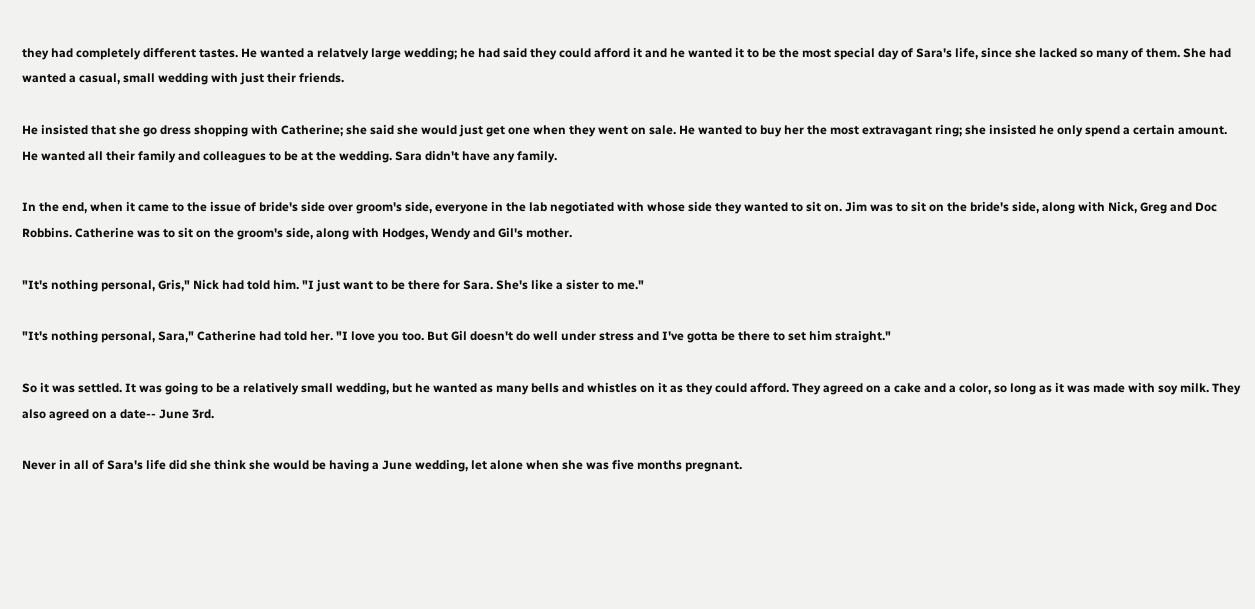they had completely different tastes. He wanted a relatvely large wedding; he had said they could afford it and he wanted it to be the most special day of Sara's life, since she lacked so many of them. She had wanted a casual, small wedding with just their friends.

He insisted that she go dress shopping with Catherine; she said she would just get one when they went on sale. He wanted to buy her the most extravagant ring; she insisted he only spend a certain amount. He wanted all their family and colleagues to be at the wedding. Sara didn't have any family.

In the end, when it came to the issue of bride's side over groom's side, everyone in the lab negotiated with whose side they wanted to sit on. Jim was to sit on the bride's side, along with Nick, Greg and Doc Robbins. Catherine was to sit on the groom's side, along with Hodges, Wendy and Gil's mother.

"It's nothing personal, Gris," Nick had told him. "I just want to be there for Sara. She's like a sister to me."

"It's nothing personal, Sara," Catherine had told her. "I love you too. But Gil doesn't do well under stress and I've gotta be there to set him straight."

So it was settled. It was going to be a relatively small wedding, but he wanted as many bells and whistles on it as they could afford. They agreed on a cake and a color, so long as it was made with soy milk. They also agreed on a date-- June 3rd.

Never in all of Sara's life did she think she would be having a June wedding, let alone when she was five months pregnant.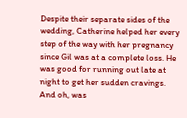Despite their separate sides of the wedding, Catherine helped her every step of the way with her pregnancy since Gil was at a complete loss. He was good for running out late at night to get her sudden cravings. And oh, was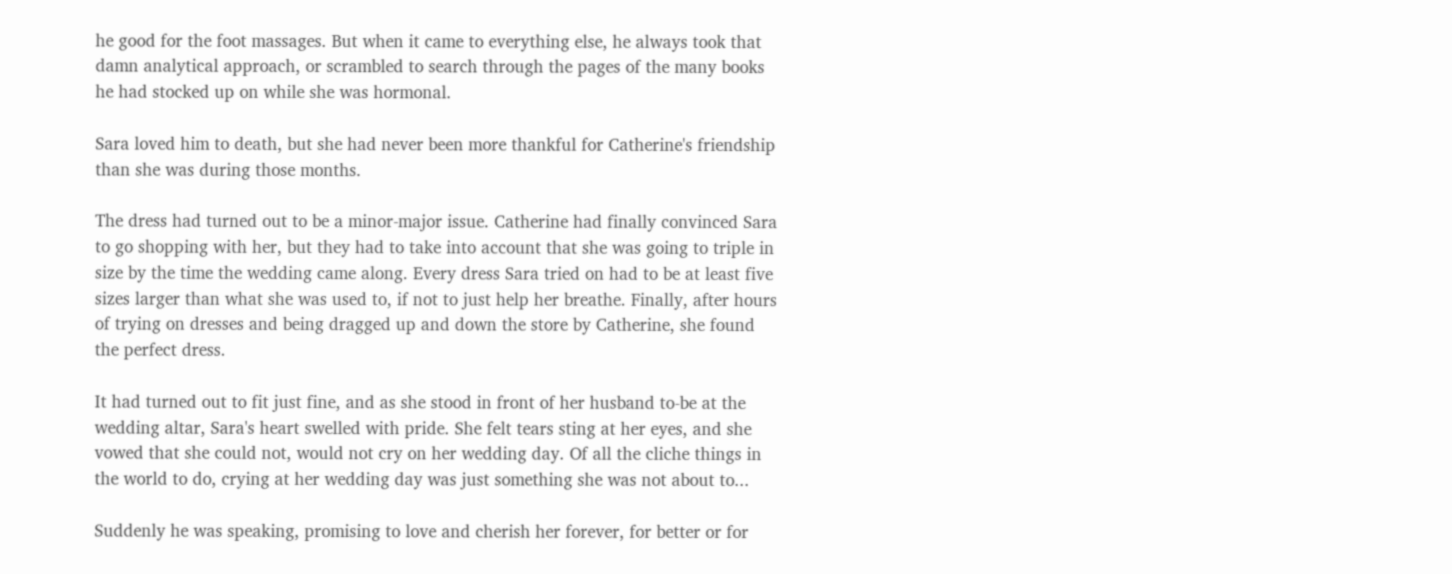he good for the foot massages. But when it came to everything else, he always took that damn analytical approach, or scrambled to search through the pages of the many books he had stocked up on while she was hormonal.

Sara loved him to death, but she had never been more thankful for Catherine's friendship than she was during those months.

The dress had turned out to be a minor-major issue. Catherine had finally convinced Sara to go shopping with her, but they had to take into account that she was going to triple in size by the time the wedding came along. Every dress Sara tried on had to be at least five sizes larger than what she was used to, if not to just help her breathe. Finally, after hours of trying on dresses and being dragged up and down the store by Catherine, she found the perfect dress.

It had turned out to fit just fine, and as she stood in front of her husband to-be at the wedding altar, Sara's heart swelled with pride. She felt tears sting at her eyes, and she vowed that she could not, would not cry on her wedding day. Of all the cliche things in the world to do, crying at her wedding day was just something she was not about to...

Suddenly he was speaking, promising to love and cherish her forever, for better or for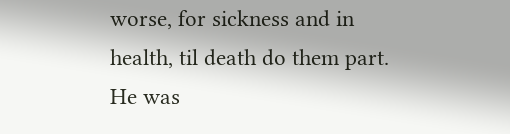worse, for sickness and in health, til death do them part. He was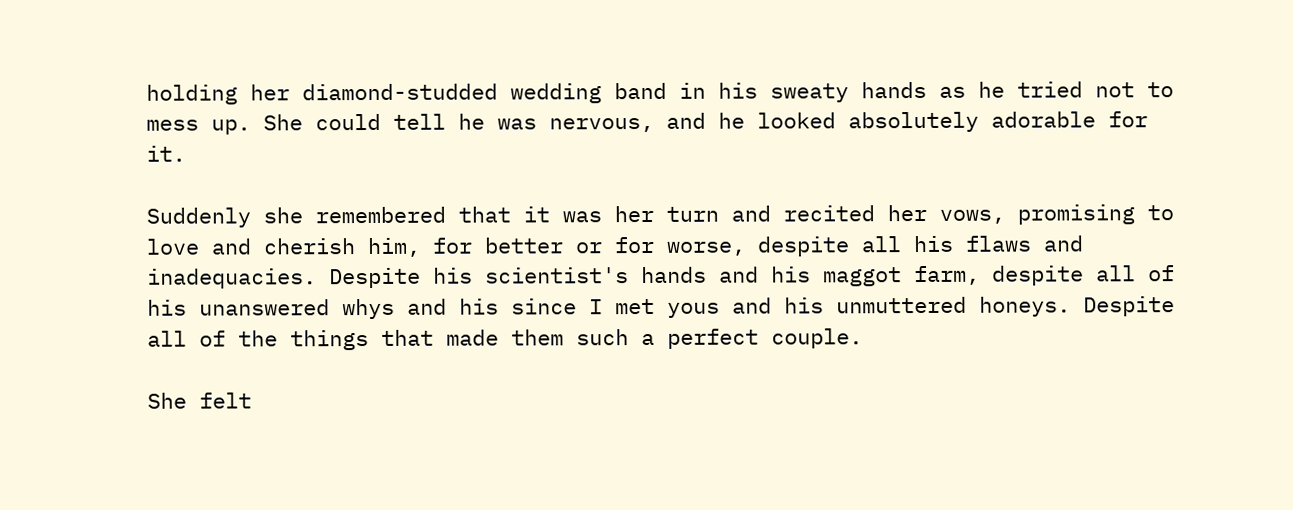holding her diamond-studded wedding band in his sweaty hands as he tried not to mess up. She could tell he was nervous, and he looked absolutely adorable for it.

Suddenly she remembered that it was her turn and recited her vows, promising to love and cherish him, for better or for worse, despite all his flaws and inadequacies. Despite his scientist's hands and his maggot farm, despite all of his unanswered whys and his since I met yous and his unmuttered honeys. Despite all of the things that made them such a perfect couple.

She felt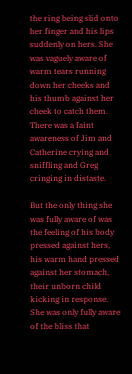the ring being slid onto her finger and his lips suddenly on hers. She was vaguely aware of warm tears running down her cheeks and his thumb against her cheek to catch them. There was a faint awareness of Jim and Catherine crying and sniffling and Greg cringing in distaste.

But the only thing she was fully aware of was the feeling of his body pressed against hers, his warm hand pressed against her stomach, their unborn child kicking in response. She was only fully aware of the bliss that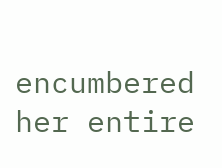encumbered her entire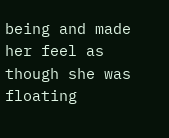being and made her feel as though she was floating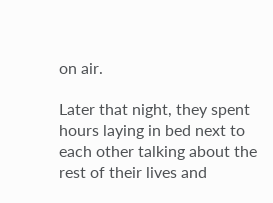on air.

Later that night, they spent hours laying in bed next to each other talking about the rest of their lives and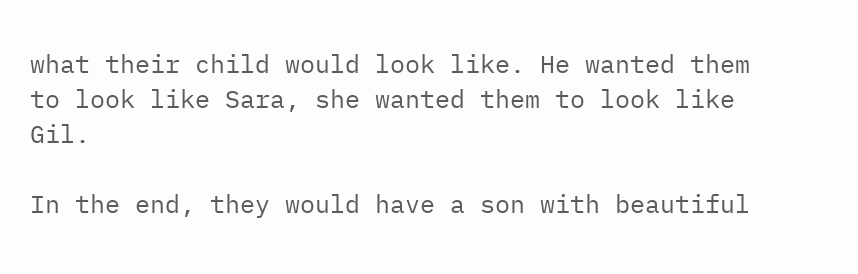what their child would look like. He wanted them to look like Sara, she wanted them to look like Gil.

In the end, they would have a son with beautiful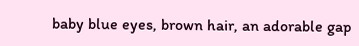baby blue eyes, brown hair, an adorable gap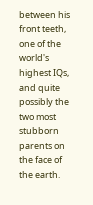between his front teeth, one of the world's highest IQs, and quite possibly the two most stubborn parents on the face of the earth.